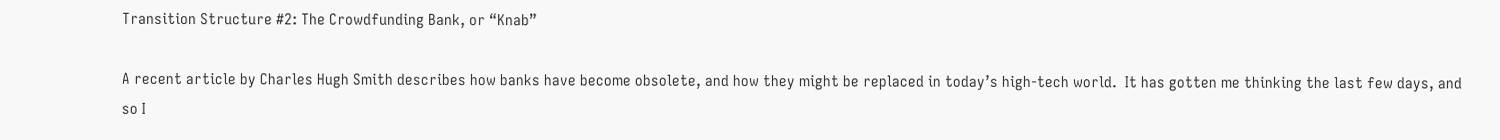Transition Structure #2: The Crowdfunding Bank, or “Knab”

A recent article by Charles Hugh Smith describes how banks have become obsolete, and how they might be replaced in today’s high-tech world.  It has gotten me thinking the last few days, and so I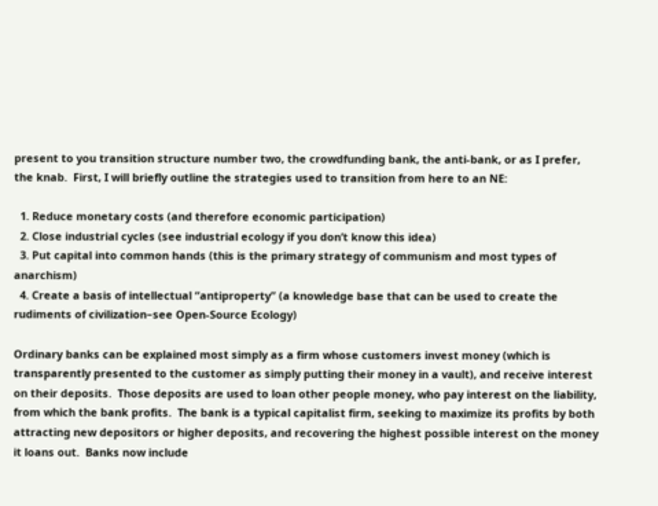present to you transition structure number two, the crowdfunding bank, the anti-bank, or as I prefer, the knab.  First, I will briefly outline the strategies used to transition from here to an NE:

  1. Reduce monetary costs (and therefore economic participation)
  2. Close industrial cycles (see industrial ecology if you don’t know this idea)
  3. Put capital into common hands (this is the primary strategy of communism and most types of anarchism)
  4. Create a basis of intellectual “antiproperty” (a knowledge base that can be used to create the rudiments of civilization–see Open-Source Ecology)

Ordinary banks can be explained most simply as a firm whose customers invest money (which is transparently presented to the customer as simply putting their money in a vault), and receive interest on their deposits.  Those deposits are used to loan other people money, who pay interest on the liability, from which the bank profits.  The bank is a typical capitalist firm, seeking to maximize its profits by both attracting new depositors or higher deposits, and recovering the highest possible interest on the money it loans out.  Banks now include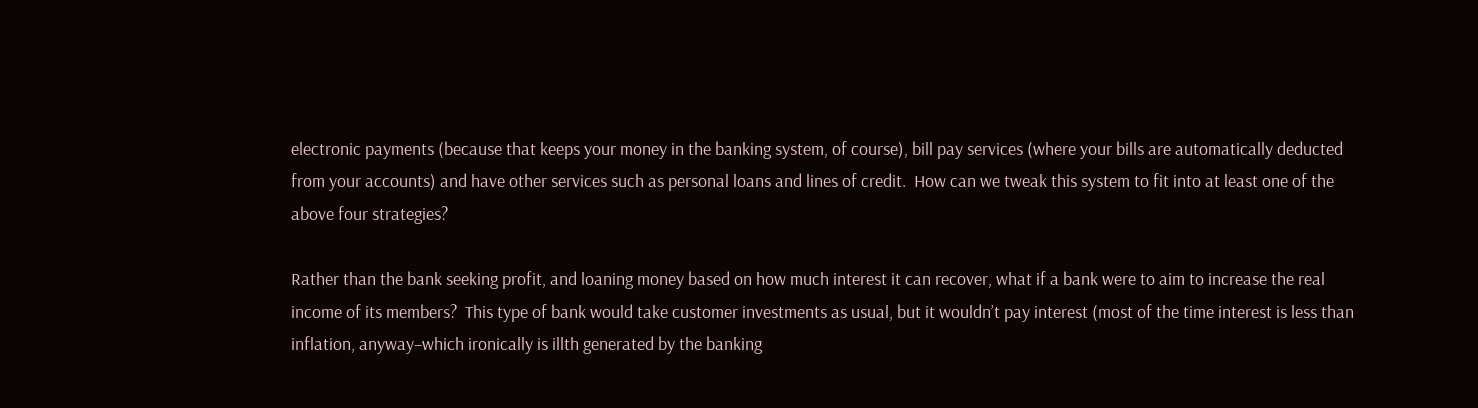electronic payments (because that keeps your money in the banking system, of course), bill pay services (where your bills are automatically deducted from your accounts) and have other services such as personal loans and lines of credit.  How can we tweak this system to fit into at least one of the above four strategies?

Rather than the bank seeking profit, and loaning money based on how much interest it can recover, what if a bank were to aim to increase the real income of its members?  This type of bank would take customer investments as usual, but it wouldn’t pay interest (most of the time interest is less than inflation, anyway–which ironically is illth generated by the banking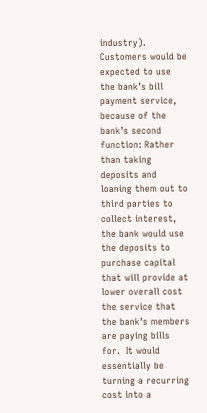industry).  Customers would be expected to use the bank’s bill payment service, because of the bank’s second function: Rather than taking deposits and loaning them out to third parties to collect interest, the bank would use the deposits to purchase capital that will provide at lower overall cost the service that the bank’s members are paying bills for.  It would essentially be turning a recurring cost into a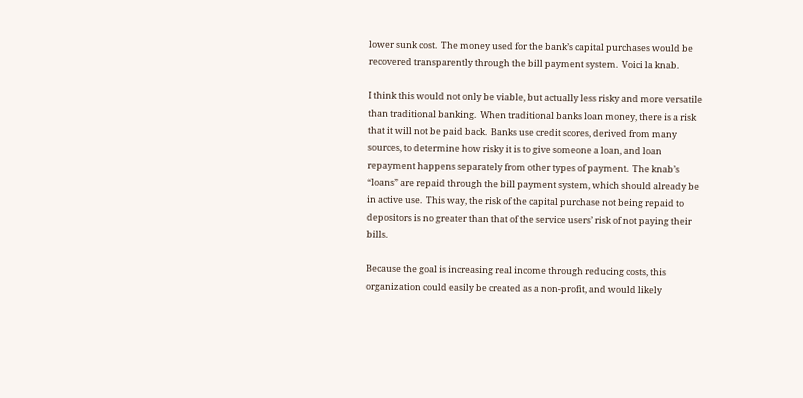lower sunk cost.  The money used for the bank’s capital purchases would be recovered transparently through the bill payment system.  Voici la knab.

I think this would not only be viable, but actually less risky and more versatile than traditional banking.  When traditional banks loan money, there is a risk that it will not be paid back.  Banks use credit scores, derived from many sources, to determine how risky it is to give someone a loan, and loan repayment happens separately from other types of payment.  The knab’s “loans” are repaid through the bill payment system, which should already be in active use.  This way, the risk of the capital purchase not being repaid to depositors is no greater than that of the service users’ risk of not paying their bills.

Because the goal is increasing real income through reducing costs, this organization could easily be created as a non-profit, and would likely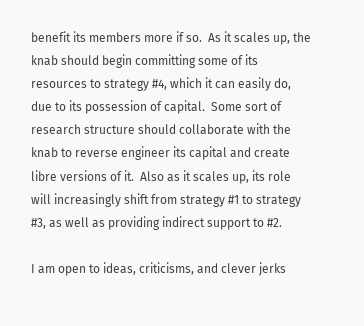benefit its members more if so.  As it scales up, the knab should begin committing some of its resources to strategy #4, which it can easily do, due to its possession of capital.  Some sort of research structure should collaborate with the knab to reverse engineer its capital and create libre versions of it.  Also as it scales up, its role will increasingly shift from strategy #1 to strategy #3, as well as providing indirect support to #2.

I am open to ideas, criticisms, and clever jerks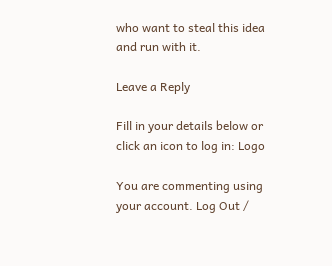who want to steal this idea and run with it.

Leave a Reply

Fill in your details below or click an icon to log in: Logo

You are commenting using your account. Log Out /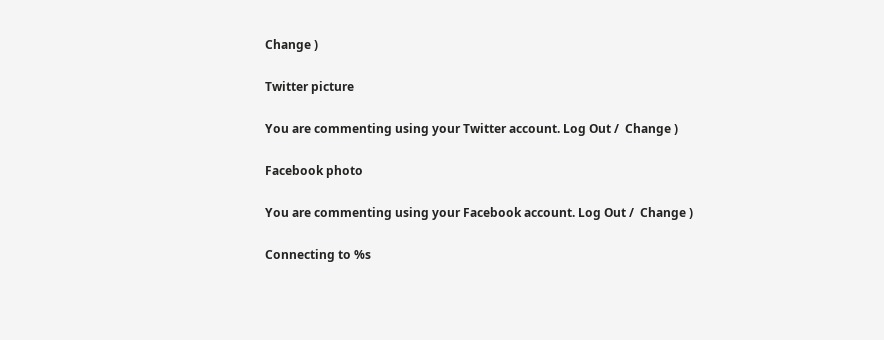Change )

Twitter picture

You are commenting using your Twitter account. Log Out /  Change )

Facebook photo

You are commenting using your Facebook account. Log Out /  Change )

Connecting to %s